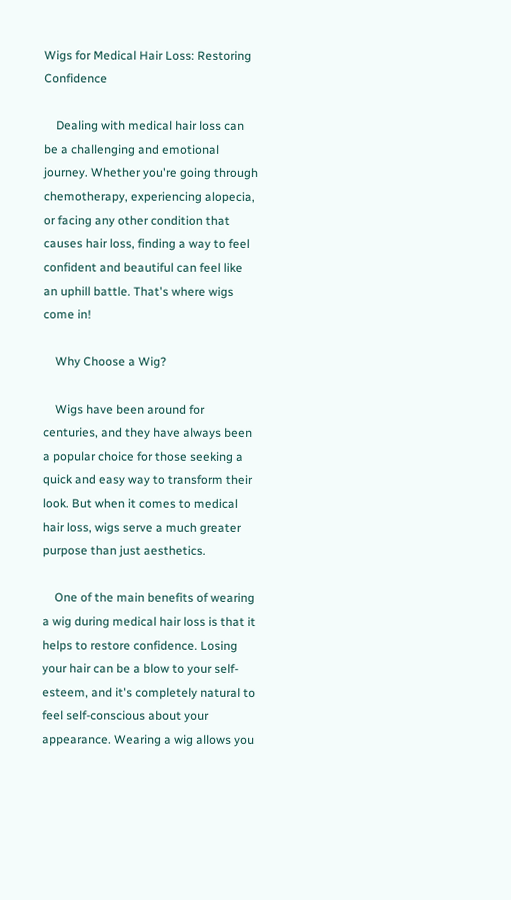Wigs for Medical Hair Loss: Restoring Confidence

    Dealing with medical hair loss can be a challenging and emotional journey. Whether you're going through chemotherapy, experiencing alopecia, or facing any other condition that causes hair loss, finding a way to feel confident and beautiful can feel like an uphill battle. That's where wigs come in!

    Why Choose a Wig?

    Wigs have been around for centuries, and they have always been a popular choice for those seeking a quick and easy way to transform their look. But when it comes to medical hair loss, wigs serve a much greater purpose than just aesthetics.

    One of the main benefits of wearing a wig during medical hair loss is that it helps to restore confidence. Losing your hair can be a blow to your self-esteem, and it's completely natural to feel self-conscious about your appearance. Wearing a wig allows you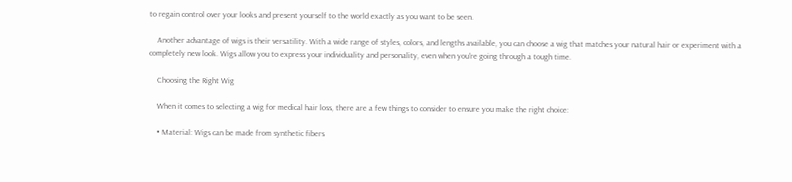to regain control over your looks and present yourself to the world exactly as you want to be seen.

    Another advantage of wigs is their versatility. With a wide range of styles, colors, and lengths available, you can choose a wig that matches your natural hair or experiment with a completely new look. Wigs allow you to express your individuality and personality, even when you're going through a tough time.

    Choosing the Right Wig

    When it comes to selecting a wig for medical hair loss, there are a few things to consider to ensure you make the right choice:

    • Material: Wigs can be made from synthetic fibers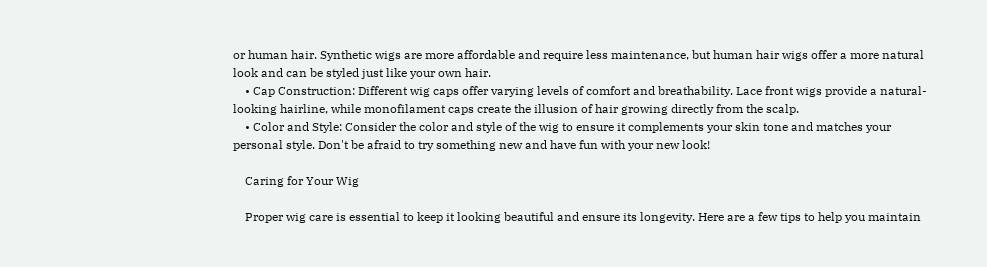or human hair. Synthetic wigs are more affordable and require less maintenance, but human hair wigs offer a more natural look and can be styled just like your own hair.
    • Cap Construction: Different wig caps offer varying levels of comfort and breathability. Lace front wigs provide a natural-looking hairline, while monofilament caps create the illusion of hair growing directly from the scalp.
    • Color and Style: Consider the color and style of the wig to ensure it complements your skin tone and matches your personal style. Don't be afraid to try something new and have fun with your new look!

    Caring for Your Wig

    Proper wig care is essential to keep it looking beautiful and ensure its longevity. Here are a few tips to help you maintain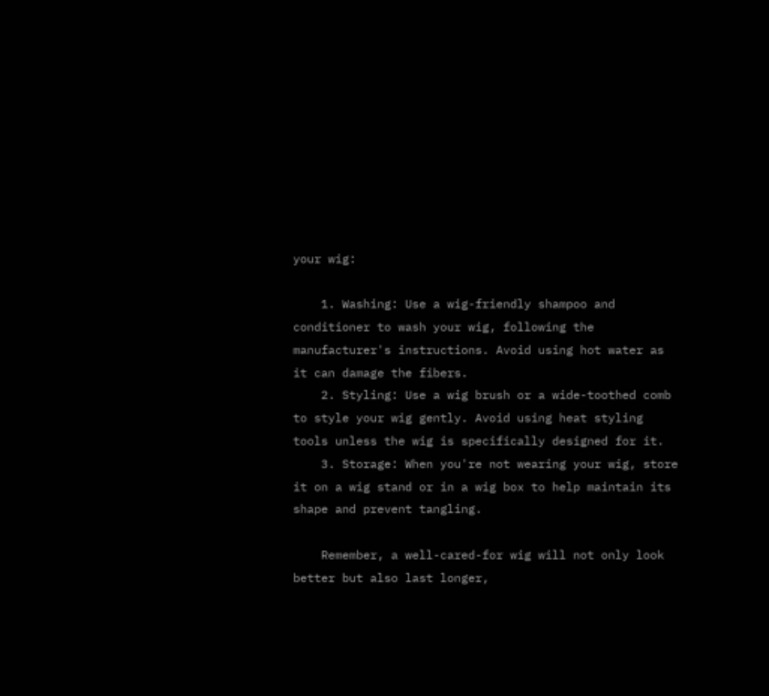your wig:

    1. Washing: Use a wig-friendly shampoo and conditioner to wash your wig, following the manufacturer's instructions. Avoid using hot water as it can damage the fibers.
    2. Styling: Use a wig brush or a wide-toothed comb to style your wig gently. Avoid using heat styling tools unless the wig is specifically designed for it.
    3. Storage: When you're not wearing your wig, store it on a wig stand or in a wig box to help maintain its shape and prevent tangling.

    Remember, a well-cared-for wig will not only look better but also last longer,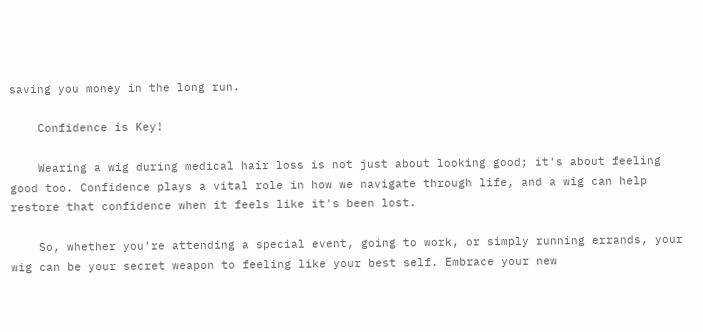saving you money in the long run.

    Confidence is Key!

    Wearing a wig during medical hair loss is not just about looking good; it's about feeling good too. Confidence plays a vital role in how we navigate through life, and a wig can help restore that confidence when it feels like it's been lost.

    So, whether you're attending a special event, going to work, or simply running errands, your wig can be your secret weapon to feeling like your best self. Embrace your new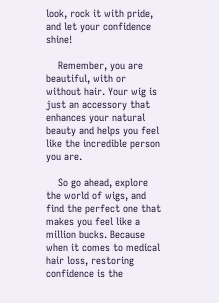look, rock it with pride, and let your confidence shine!

    Remember, you are beautiful, with or without hair. Your wig is just an accessory that enhances your natural beauty and helps you feel like the incredible person you are.

    So go ahead, explore the world of wigs, and find the perfect one that makes you feel like a million bucks. Because when it comes to medical hair loss, restoring confidence is the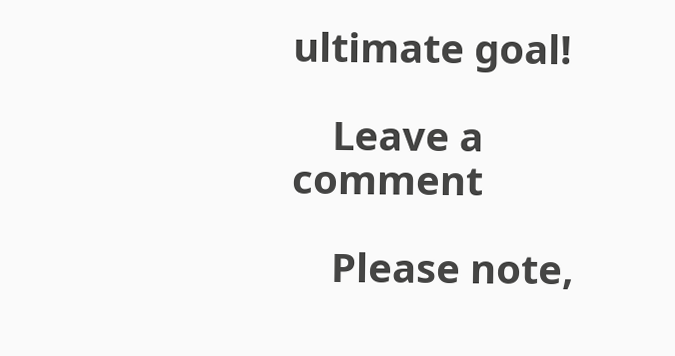ultimate goal!

    Leave a comment

    Please note,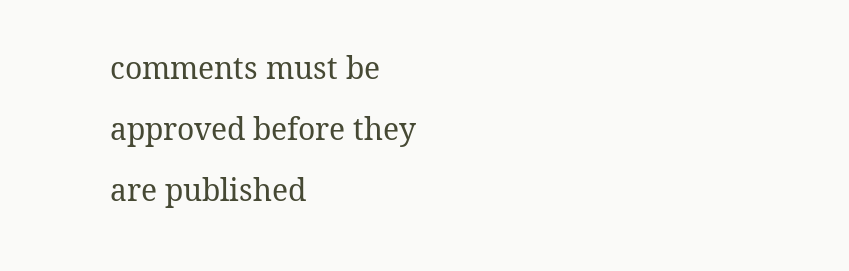comments must be approved before they are published